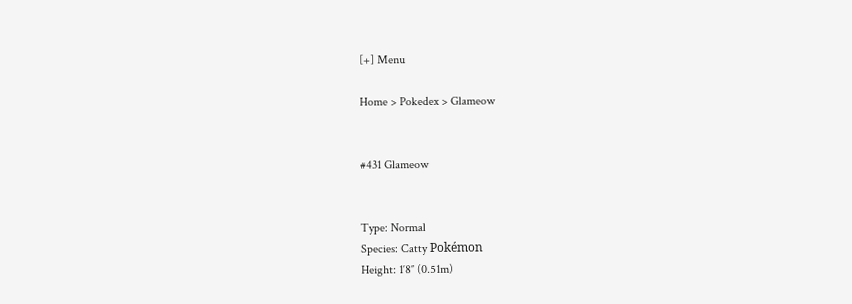[+] Menu

Home > Pokedex > Glameow


#431 Glameow


Type: Normal
Species: Catty Pokémon
Height: 1′8″ (0.51m)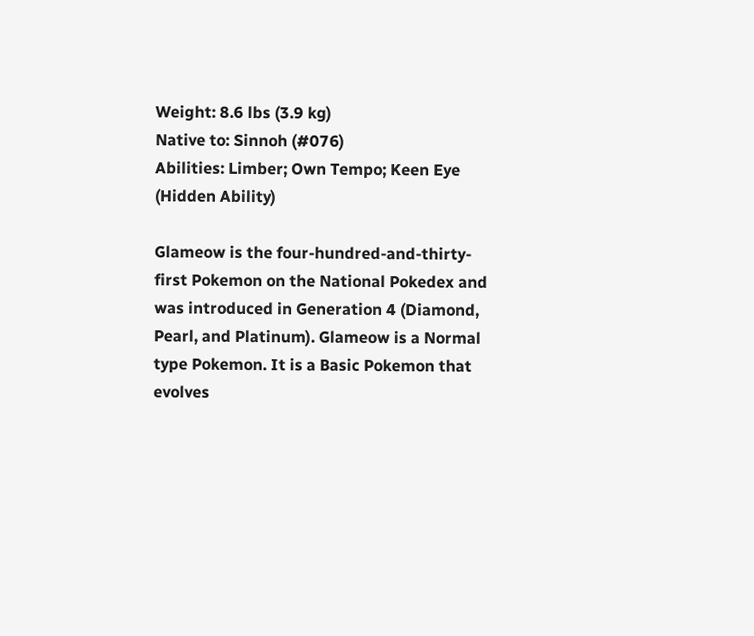Weight: 8.6 lbs (3.9 kg)
Native to: Sinnoh (#076)
Abilities: Limber; Own Tempo; Keen Eye (Hidden Ability)

Glameow is the four-hundred-and-thirty-first Pokemon on the National Pokedex and was introduced in Generation 4 (Diamond, Pearl, and Platinum). Glameow is a Normal type Pokemon. It is a Basic Pokemon that evolves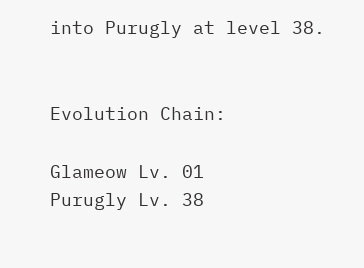into Purugly at level 38.


Evolution Chain:

Glameow Lv. 01
Purugly Lv. 38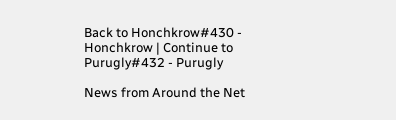Back to Honchkrow#430 - Honchkrow | Continue to Purugly#432 - Purugly

News from Around the Net